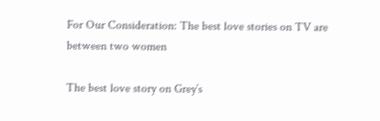For Our Consideration: The best love stories on TV are between two women

The best love story on Grey’s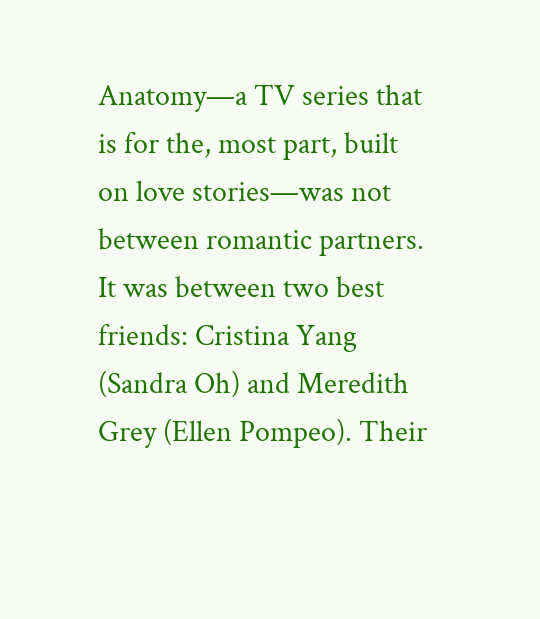Anatomy—a TV series that is for the, most part, built on love stories—was not between romantic partners. It was between two best friends: Cristina Yang (Sandra Oh) and Meredith Grey (Ellen Pompeo). Their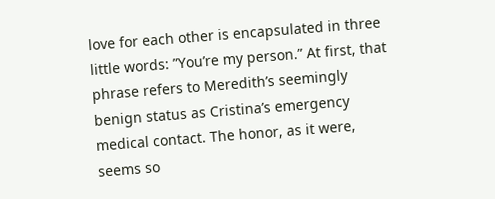love for each other is encapsulated in three little words: ”You’re my person.” At first, that phrase refers to Meredith’s seemingly benign status as Cristina’s emergency medical contact. The honor, as it were, seems so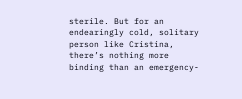sterile. But for an endearingly cold, solitary person like Cristina, there’s nothing more binding than an emergency-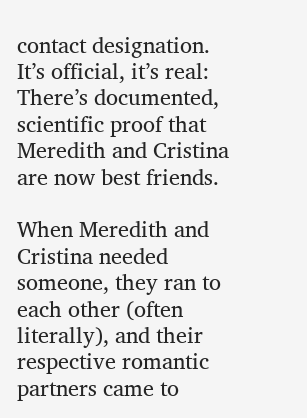contact designation. It’s official, it’s real: There’s documented, scientific proof that Meredith and Cristina are now best friends.

When Meredith and Cristina needed someone, they ran to each other (often literally), and their respective romantic partners came to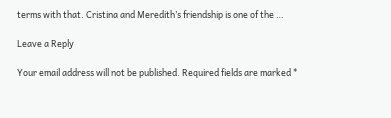terms with that. Cristina and Meredith’s friendship is one of the …

Leave a Reply

Your email address will not be published. Required fields are marked *